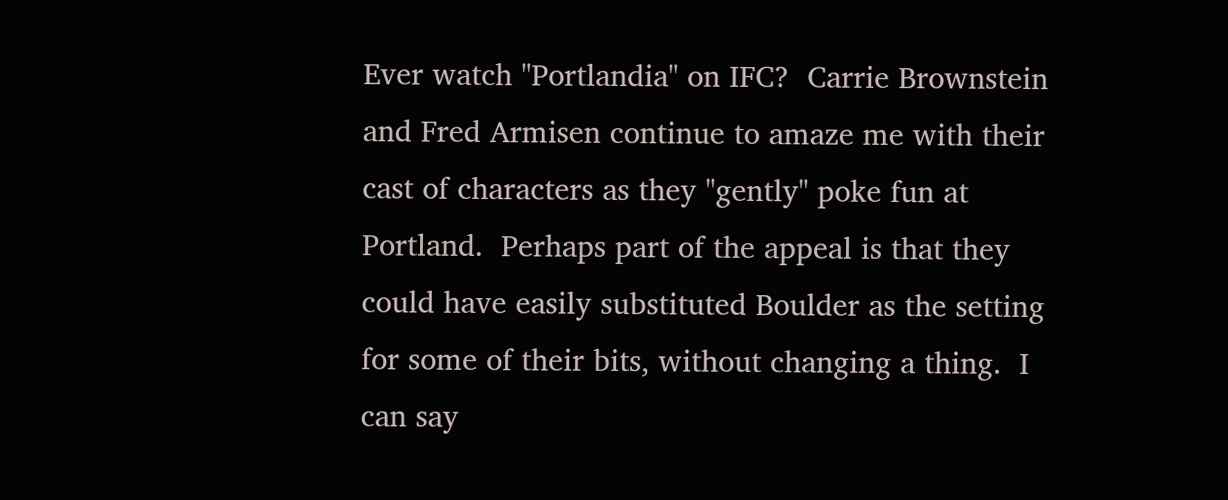Ever watch "Portlandia" on IFC?  Carrie Brownstein and Fred Armisen continue to amaze me with their cast of characters as they "gently" poke fun at Portland.  Perhaps part of the appeal is that they could have easily substituted Boulder as the setting for some of their bits, without changing a thing.  I can say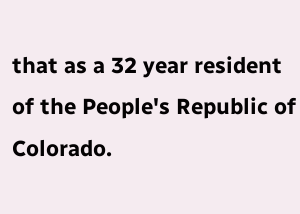that as a 32 year resident of the People's Republic of Colorado.